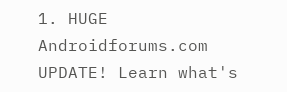1. HUGE Androidforums.com UPDATE! Learn what's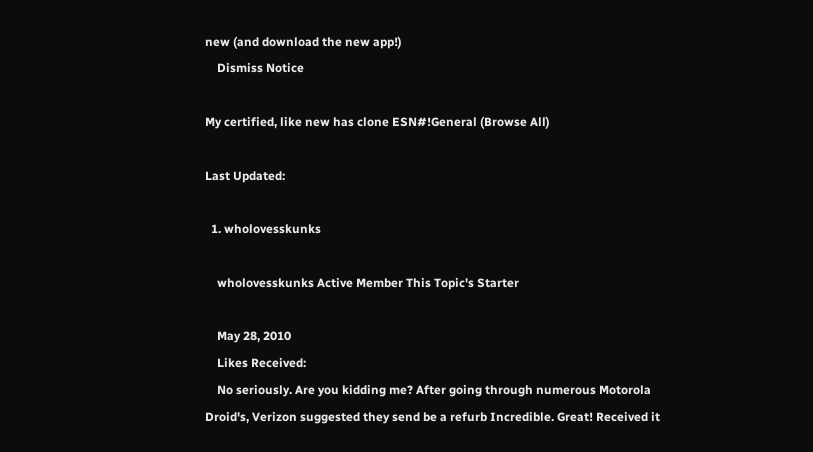new (and download the new app!)
    Dismiss Notice

My certified, like new has clone ESN#!General (Browse All)

Last Updated:

  1. wholovesskunks

    wholovesskunks Active Member This Topic's Starter

    May 28, 2010
    Likes Received:
    No seriously. Are you kidding me? After going through numerous Motorola Droid's, Verizon suggested they send be a refurb Incredible. Great! Received it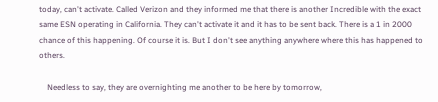today, can't activate. Called Verizon and they informed me that there is another Incredible with the exact same ESN operating in California. They can't activate it and it has to be sent back. There is a 1 in 2000 chance of this happening. Of course it is. But I don't see anything anywhere where this has happened to others.

    Needless to say, they are overnighting me another to be here by tomorrow,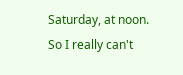Saturday, at noon. So I really can't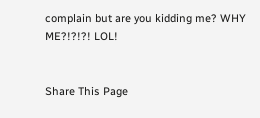complain but are you kidding me? WHY ME?!?!?! LOL!


Share This Page